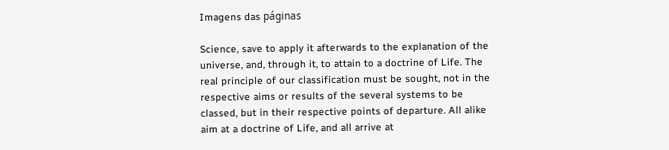Imagens das páginas

Science, save to apply it afterwards to the explanation of the universe, and, through it, to attain to a doctrine of Life. The real principle of our classification must be sought, not in the respective aims or results of the several systems to be classed, but in their respective points of departure. All alike aim at a doctrine of Life, and all arrive at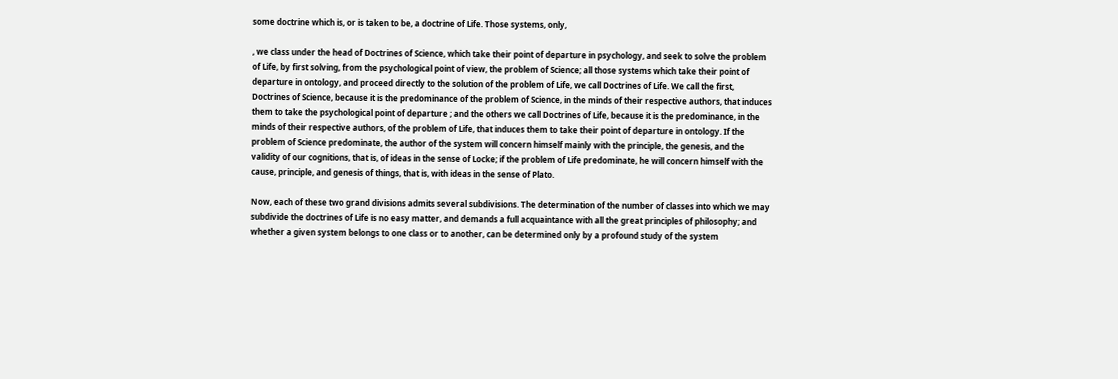some doctrine which is, or is taken to be, a doctrine of Life. Those systems, only,

, we class under the head of Doctrines of Science, which take their point of departure in psychology, and seek to solve the problem of Life, by first solving, from the psychological point of view, the problem of Science; all those systems which take their point of departure in ontology, and proceed directly to the solution of the problem of Life, we call Doctrines of Life. We call the first, Doctrines of Science, because it is the predominance of the problem of Science, in the minds of their respective authors, that induces them to take the psychological point of departure ; and the others we call Doctrines of Life, because it is the predominance, in the minds of their respective authors, of the problem of Life, that induces them to take their point of departure in ontology. If the problem of Science predominate, the author of the system will concern himself mainly with the principle, the genesis, and the validity of our cognitions, that is, of ideas in the sense of Locke; if the problem of Life predominate, he will concern himself with the cause, principle, and genesis of things, that is, with ideas in the sense of Plato.

Now, each of these two grand divisions admits several subdivisions. The determination of the number of classes into which we may subdivide the doctrines of Life is no easy matter, and demands a full acquaintance with all the great principles of philosophy; and whether a given system belongs to one class or to another, can be determined only by a profound study of the system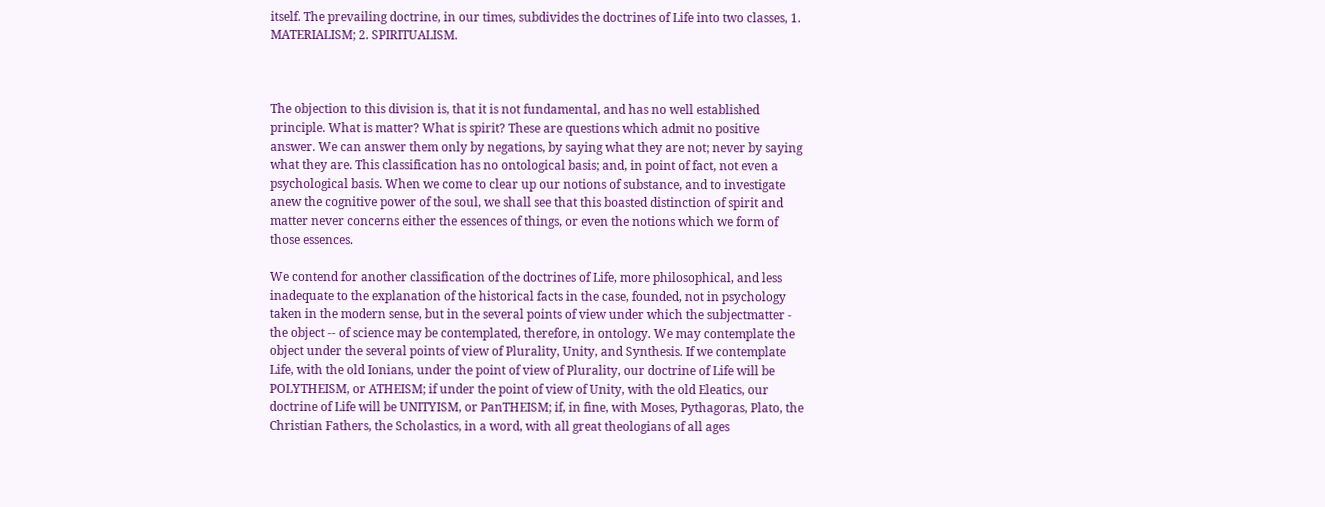itself. The prevailing doctrine, in our times, subdivides the doctrines of Life into two classes, 1. MATERIALISM; 2. SPIRITUALISM.



The objection to this division is, that it is not fundamental, and has no well established principle. What is matter? What is spirit? These are questions which admit no positive answer. We can answer them only by negations, by saying what they are not; never by saying what they are. This classification has no ontological basis; and, in point of fact, not even a psychological basis. When we come to clear up our notions of substance, and to investigate anew the cognitive power of the soul, we shall see that this boasted distinction of spirit and matter never concerns either the essences of things, or even the notions which we form of those essences.

We contend for another classification of the doctrines of Life, more philosophical, and less inadequate to the explanation of the historical facts in the case, founded, not in psychology taken in the modern sense, but in the several points of view under which the subjectmatter - the object -- of science may be contemplated, therefore, in ontology. We may contemplate the object under the several points of view of Plurality, Unity, and Synthesis. If we contemplate Life, with the old Ionians, under the point of view of Plurality, our doctrine of Life will be POLYTHEISM, or ATHEISM; if under the point of view of Unity, with the old Eleatics, our doctrine of Life will be UNITYISM, or PanTHEISM; if, in fine, with Moses, Pythagoras, Plato, the Christian Fathers, the Scholastics, in a word, with all great theologians of all ages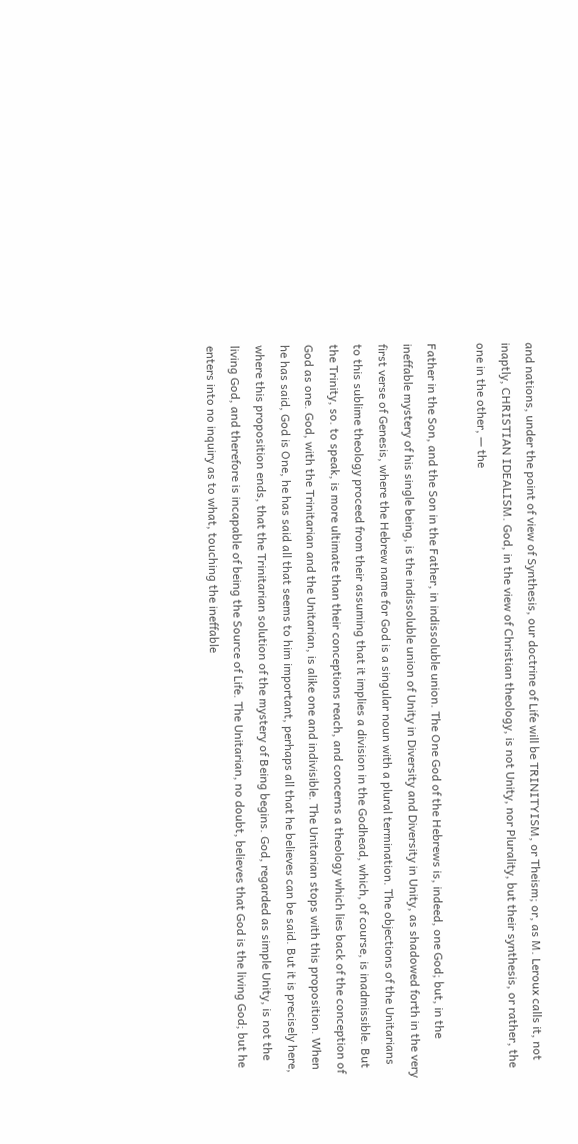and nations, under the point of view of Synthesis, our doctrine of Life will be TRINITYISM, or Theism; or, as M. Leroux calls it, not inaptly, CHRISTIAN IDEALISM. God, in the view of Christian theology, is not Unity, nor Plurality, but their synthesis, or rather, the one in the other, — the

Father in the Son, and the Son in the Father, in indissoluble union. The One God of the Hebrews is, indeed, one God; but, in the ineffable mystery of his single being, is the indissoluble union of Unity in Diversity and Diversity in Unity, as shadowed forth in the very first verse of Genesis, where the Hebrew name for God is a singular noun with a plural termination. The objections of the Unitarians to this sublime theology proceed from their assuming that it implies a division in the Godhead, which, of course, is inadmissible. But the Trinity, so. to speak, is more ultimate than their conceptions reach, and concerns a theology which lies back of the conception of God as one. God, with the Trinitarian and the Unitarian, is alike one and indivisible. The Unitarian stops with this proposition. When he has said, God is One, he has said all that seems to him important, perhaps all that he believes can be said. But it is precisely here, where this proposition ends, that the Trinitarian solution of the mystery of Being begins. God, regarded as simple Unity, is not the living God, and therefore is incapable of being the Source of Life. The Unitarian, no doubt, believes that God is the living God; but he enters into no inquiry as to what, touching the ineffable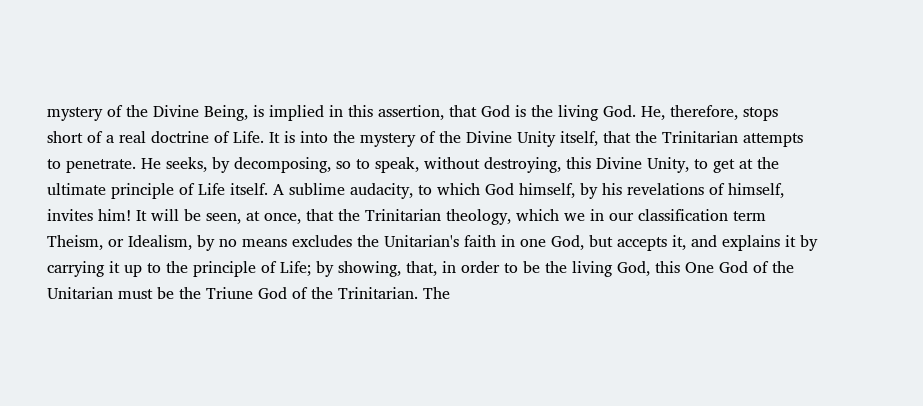mystery of the Divine Being, is implied in this assertion, that God is the living God. He, therefore, stops short of a real doctrine of Life. It is into the mystery of the Divine Unity itself, that the Trinitarian attempts to penetrate. He seeks, by decomposing, so to speak, without destroying, this Divine Unity, to get at the ultimate principle of Life itself. A sublime audacity, to which God himself, by his revelations of himself, invites him! It will be seen, at once, that the Trinitarian theology, which we in our classification term Theism, or Idealism, by no means excludes the Unitarian's faith in one God, but accepts it, and explains it by carrying it up to the principle of Life; by showing, that, in order to be the living God, this One God of the Unitarian must be the Triune God of the Trinitarian. The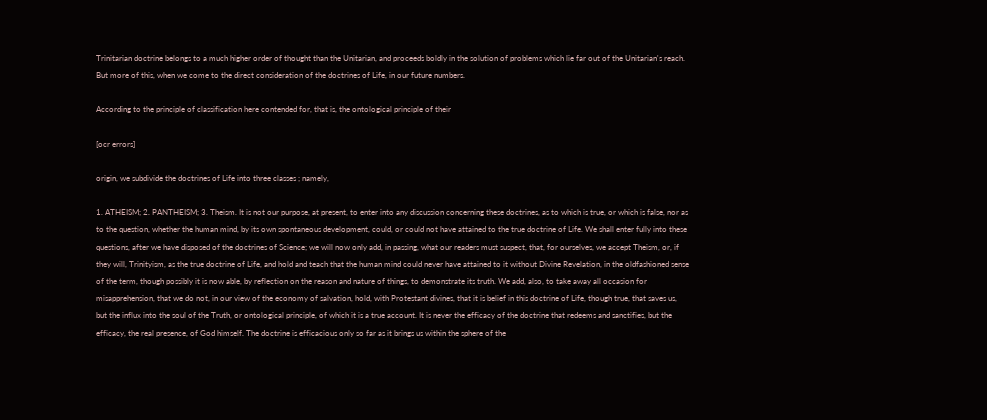Trinitarian doctrine belongs to a much higher order of thought than the Unitarian, and proceeds boldly in the solution of problems which lie far out of the Unitarian's reach. But more of this, when we come to the direct consideration of the doctrines of Life, in our future numbers.

According to the principle of classification here contended for, that is, the ontological principle of their

[ocr errors]

origin, we subdivide the doctrines of Life into three classes ; namely,

1. ATHEISM; 2. PANTHEISM; 3. Theism. It is not our purpose, at present, to enter into any discussion concerning these doctrines, as to which is true, or which is false, nor as to the question, whether the human mind, by its own spontaneous development, could, or could not have attained to the true doctrine of Life. We shall enter fully into these questions, after we have disposed of the doctrines of Science; we will now only add, in passing, what our readers must suspect, that, for ourselves, we accept Theism, or, if they will, Trinityism, as the true doctrine of Life, and hold and teach that the human mind could never have attained to it without Divine Revelation, in the oldfashioned sense of the term, though possibly it is now able, by reflection on the reason and nature of things, to demonstrate its truth. We add, also, to take away all occasion for misapprehension, that we do not, in our view of the economy of salvation, hold, with Protestant divines, that it is belief in this doctrine of Life, though true, that saves us, but the influx into the soul of the Truth, or ontological principle, of which it is a true account. It is never the efficacy of the doctrine that redeems and sanctifies, but the efficacy, the real presence, of God himself. The doctrine is efficacious only so far as it brings us within the sphere of the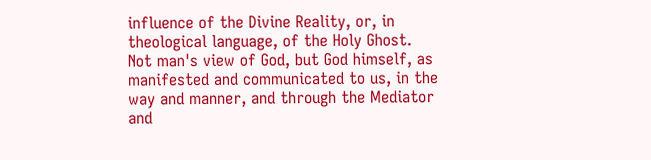influence of the Divine Reality, or, in theological language, of the Holy Ghost. Not man's view of God, but God himself, as manifested and communicated to us, in the way and manner, and through the Mediator and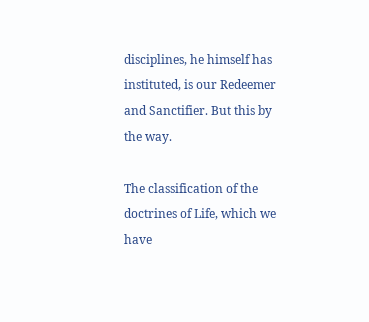disciplines, he himself has instituted, is our Redeemer and Sanctifier. But this by the way.

The classification of the doctrines of Life, which we have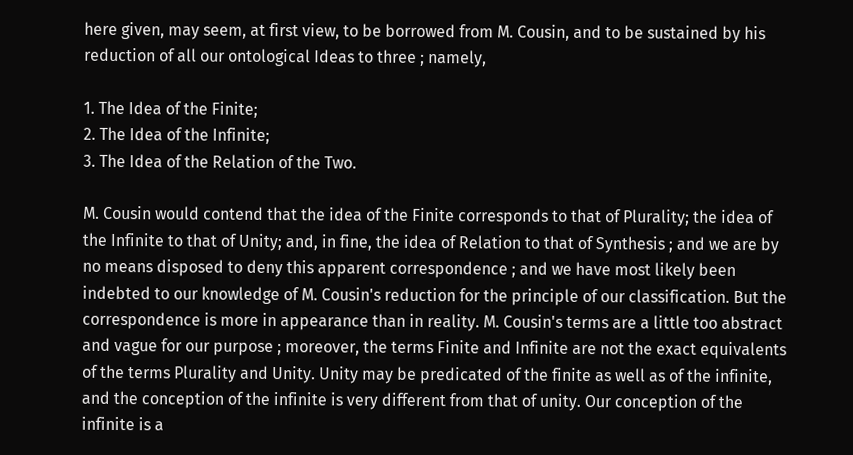here given, may seem, at first view, to be borrowed from M. Cousin, and to be sustained by his reduction of all our ontological Ideas to three ; namely,

1. The Idea of the Finite;
2. The Idea of the Infinite;
3. The Idea of the Relation of the Two.

M. Cousin would contend that the idea of the Finite corresponds to that of Plurality; the idea of the Infinite to that of Unity; and, in fine, the idea of Relation to that of Synthesis ; and we are by no means disposed to deny this apparent correspondence ; and we have most likely been indebted to our knowledge of M. Cousin's reduction for the principle of our classification. But the correspondence is more in appearance than in reality. M. Cousin's terms are a little too abstract and vague for our purpose ; moreover, the terms Finite and Infinite are not the exact equivalents of the terms Plurality and Unity. Unity may be predicated of the finite as well as of the infinite, and the conception of the infinite is very different from that of unity. Our conception of the infinite is a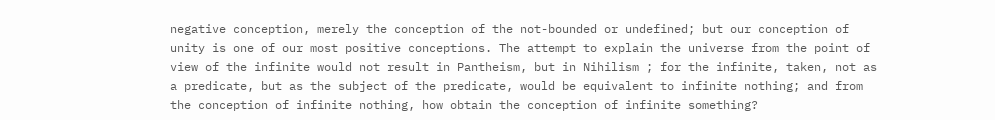negative conception, merely the conception of the not-bounded or undefined; but our conception of unity is one of our most positive conceptions. The attempt to explain the universe from the point of view of the infinite would not result in Pantheism, but in Nihilism ; for the infinite, taken, not as a predicate, but as the subject of the predicate, would be equivalent to infinite nothing; and from the conception of infinite nothing, how obtain the conception of infinite something?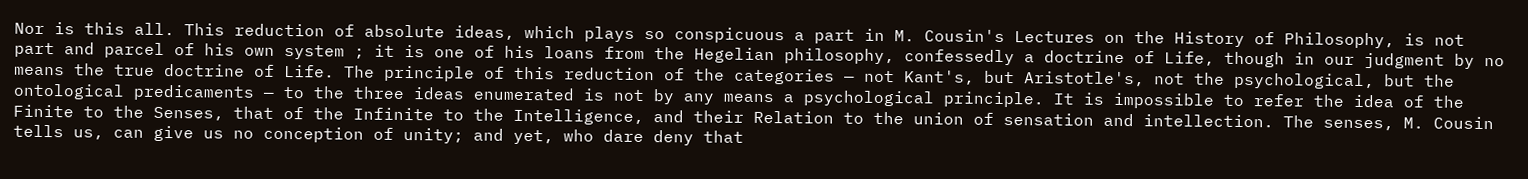Nor is this all. This reduction of absolute ideas, which plays so conspicuous a part in M. Cousin's Lectures on the History of Philosophy, is not part and parcel of his own system ; it is one of his loans from the Hegelian philosophy, confessedly a doctrine of Life, though in our judgment by no means the true doctrine of Life. The principle of this reduction of the categories — not Kant's, but Aristotle's, not the psychological, but the ontological predicaments — to the three ideas enumerated is not by any means a psychological principle. It is impossible to refer the idea of the Finite to the Senses, that of the Infinite to the Intelligence, and their Relation to the union of sensation and intellection. The senses, M. Cousin tells us, can give us no conception of unity; and yet, who dare deny that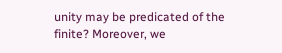unity may be predicated of the finite? Moreover, we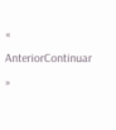« AnteriorContinuar »